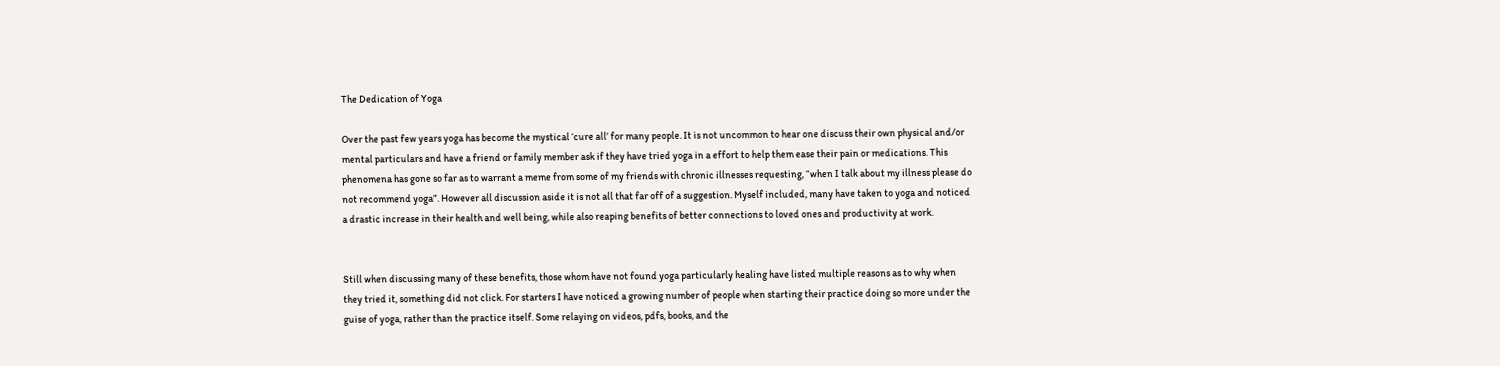The Dedication of Yoga

Over the past few years yoga has become the mystical ‘cure all’ for many people. It is not uncommon to hear one discuss their own physical and/or mental particulars and have a friend or family member ask if they have tried yoga in a effort to help them ease their pain or medications. This phenomena has gone so far as to warrant a meme from some of my friends with chronic illnesses requesting, “when I talk about my illness please do not recommend yoga”. However all discussion aside it is not all that far off of a suggestion. Myself included, many have taken to yoga and noticed a drastic increase in their health and well being, while also reaping benefits of better connections to loved ones and productivity at work.


Still when discussing many of these benefits, those whom have not found yoga particularly healing have listed multiple reasons as to why when they tried it, something did not click. For starters I have noticed a growing number of people when starting their practice doing so more under the guise of yoga, rather than the practice itself. Some relaying on videos, pdfs, books, and the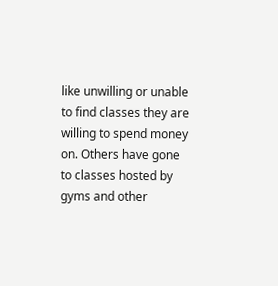like unwilling or unable to find classes they are willing to spend money on. Others have gone to classes hosted by gyms and other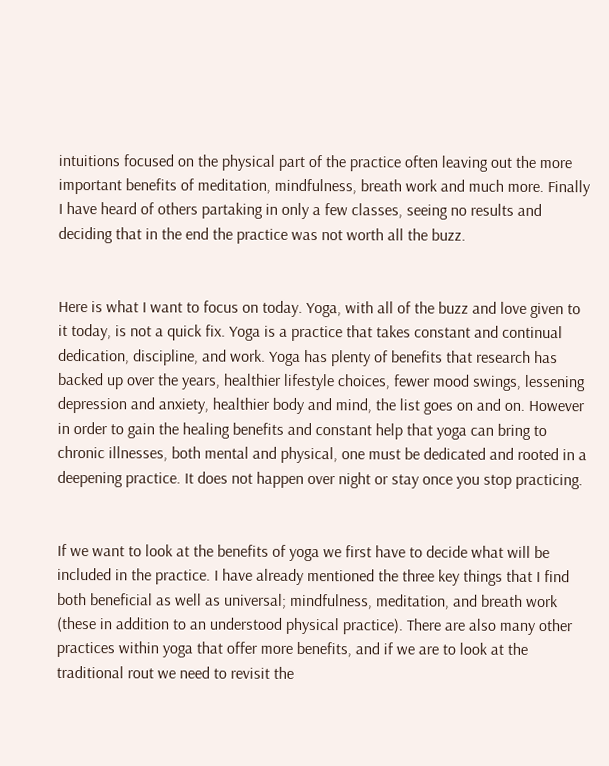intuitions focused on the physical part of the practice often leaving out the more important benefits of meditation, mindfulness, breath work and much more. Finally I have heard of others partaking in only a few classes, seeing no results and deciding that in the end the practice was not worth all the buzz.


Here is what I want to focus on today. Yoga, with all of the buzz and love given to it today, is not a quick fix. Yoga is a practice that takes constant and continual dedication, discipline, and work. Yoga has plenty of benefits that research has backed up over the years, healthier lifestyle choices, fewer mood swings, lessening depression and anxiety, healthier body and mind, the list goes on and on. However in order to gain the healing benefits and constant help that yoga can bring to chronic illnesses, both mental and physical, one must be dedicated and rooted in a deepening practice. It does not happen over night or stay once you stop practicing.


If we want to look at the benefits of yoga we first have to decide what will be included in the practice. I have already mentioned the three key things that I find both beneficial as well as universal; mindfulness, meditation, and breath work (these in addition to an understood physical practice). There are also many other practices within yoga that offer more benefits, and if we are to look at the traditional rout we need to revisit the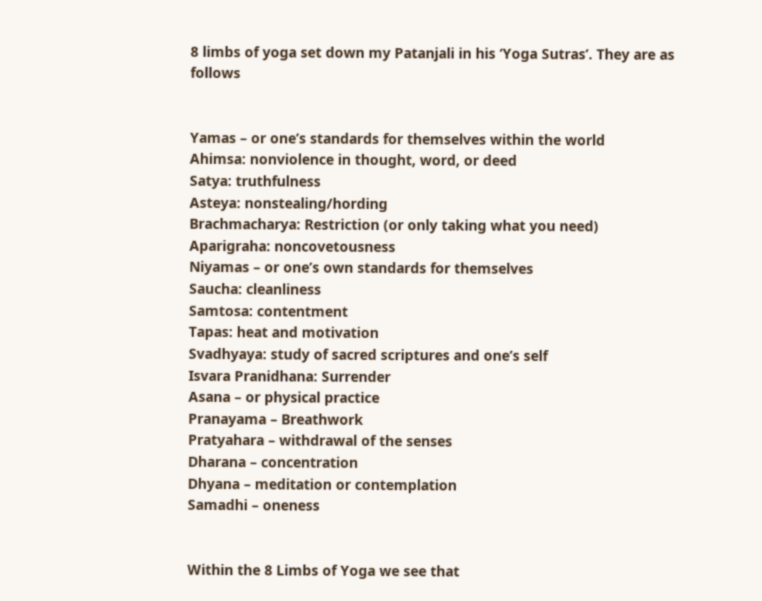8 limbs of yoga set down my Patanjali in his ‘Yoga Sutras’. They are as follows


Yamas – or one’s standards for themselves within the world
Ahimsa: nonviolence in thought, word, or deed
Satya: truthfulness
Asteya: nonstealing/hording
Brachmacharya: Restriction (or only taking what you need)
Aparigraha: noncovetousness
Niyamas – or one’s own standards for themselves
Saucha: cleanliness
Samtosa: contentment
Tapas: heat and motivation
Svadhyaya: study of sacred scriptures and one’s self
Isvara Pranidhana: Surrender
Asana – or physical practice
Pranayama – Breathwork
Pratyahara – withdrawal of the senses
Dharana – concentration
Dhyana – meditation or contemplation
Samadhi – oneness


Within the 8 Limbs of Yoga we see that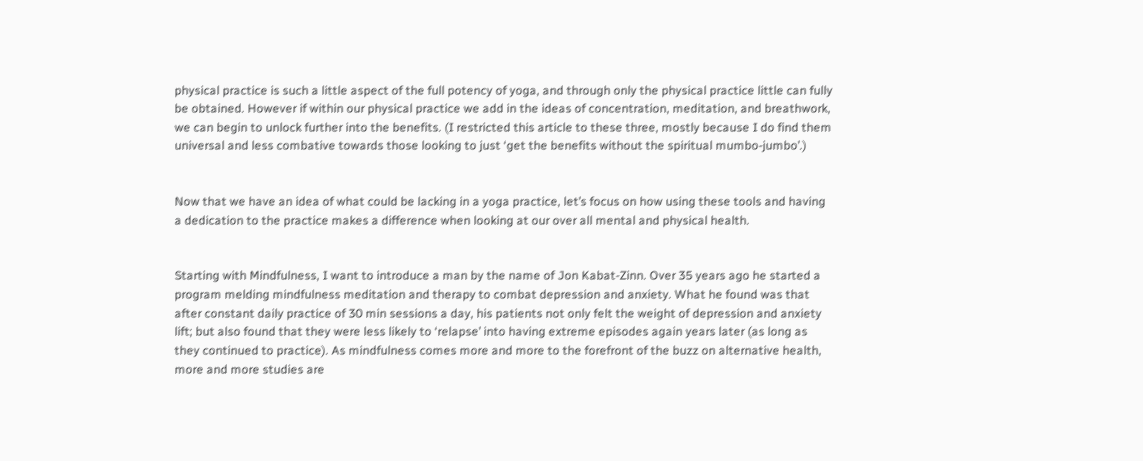physical practice is such a little aspect of the full potency of yoga, and through only the physical practice little can fully be obtained. However if within our physical practice we add in the ideas of concentration, meditation, and breathwork, we can begin to unlock further into the benefits. (I restricted this article to these three, mostly because I do find them universal and less combative towards those looking to just ‘get the benefits without the spiritual mumbo-jumbo’.)


Now that we have an idea of what could be lacking in a yoga practice, let’s focus on how using these tools and having a dedication to the practice makes a difference when looking at our over all mental and physical health.


Starting with Mindfulness, I want to introduce a man by the name of Jon Kabat-Zinn. Over 35 years ago he started a program melding mindfulness meditation and therapy to combat depression and anxiety. What he found was that after constant daily practice of 30 min sessions a day, his patients not only felt the weight of depression and anxiety lift; but also found that they were less likely to ‘relapse’ into having extreme episodes again years later (as long as they continued to practice). As mindfulness comes more and more to the forefront of the buzz on alternative health, more and more studies are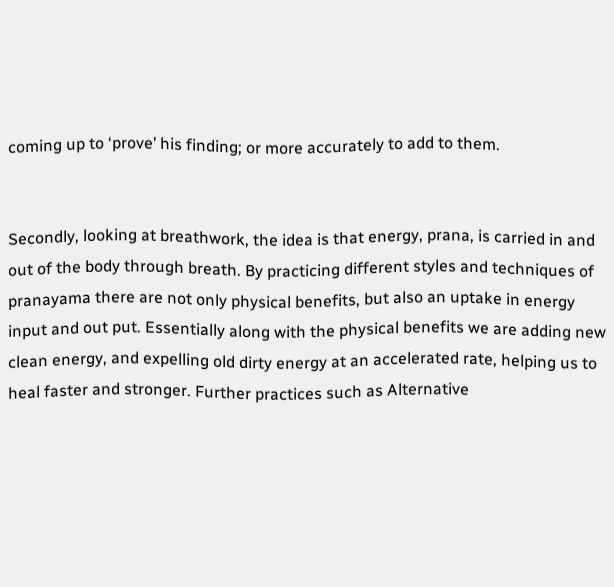coming up to ‘prove’ his finding; or more accurately to add to them.


Secondly, looking at breathwork, the idea is that energy, prana, is carried in and out of the body through breath. By practicing different styles and techniques of pranayama there are not only physical benefits, but also an uptake in energy input and out put. Essentially along with the physical benefits we are adding new clean energy, and expelling old dirty energy at an accelerated rate, helping us to heal faster and stronger. Further practices such as Alternative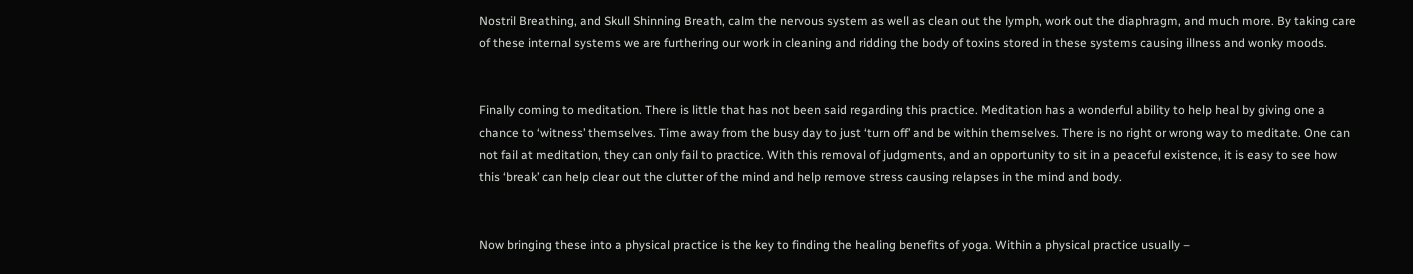Nostril Breathing, and Skull Shinning Breath, calm the nervous system as well as clean out the lymph, work out the diaphragm, and much more. By taking care of these internal systems we are furthering our work in cleaning and ridding the body of toxins stored in these systems causing illness and wonky moods.


Finally coming to meditation. There is little that has not been said regarding this practice. Meditation has a wonderful ability to help heal by giving one a chance to ‘witness’ themselves. Time away from the busy day to just ‘turn off’ and be within themselves. There is no right or wrong way to meditate. One can not fail at meditation, they can only fail to practice. With this removal of judgments, and an opportunity to sit in a peaceful existence, it is easy to see how this ‘break’ can help clear out the clutter of the mind and help remove stress causing relapses in the mind and body.


Now bringing these into a physical practice is the key to finding the healing benefits of yoga. Within a physical practice usually –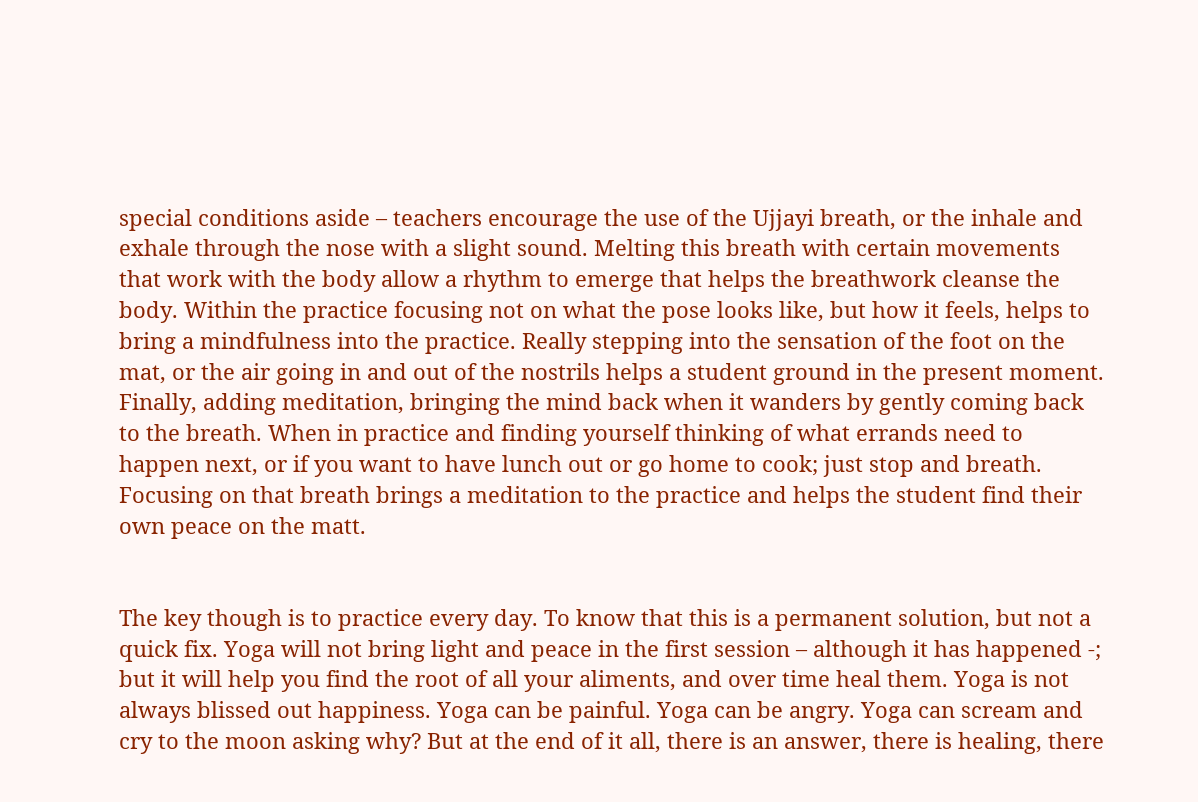special conditions aside – teachers encourage the use of the Ujjayi breath, or the inhale and exhale through the nose with a slight sound. Melting this breath with certain movements that work with the body allow a rhythm to emerge that helps the breathwork cleanse the body. Within the practice focusing not on what the pose looks like, but how it feels, helps to bring a mindfulness into the practice. Really stepping into the sensation of the foot on the mat, or the air going in and out of the nostrils helps a student ground in the present moment. Finally, adding meditation, bringing the mind back when it wanders by gently coming back to the breath. When in practice and finding yourself thinking of what errands need to happen next, or if you want to have lunch out or go home to cook; just stop and breath. Focusing on that breath brings a meditation to the practice and helps the student find their own peace on the matt.


The key though is to practice every day. To know that this is a permanent solution, but not a quick fix. Yoga will not bring light and peace in the first session – although it has happened -; but it will help you find the root of all your aliments, and over time heal them. Yoga is not always blissed out happiness. Yoga can be painful. Yoga can be angry. Yoga can scream and cry to the moon asking why? But at the end of it all, there is an answer, there is healing, there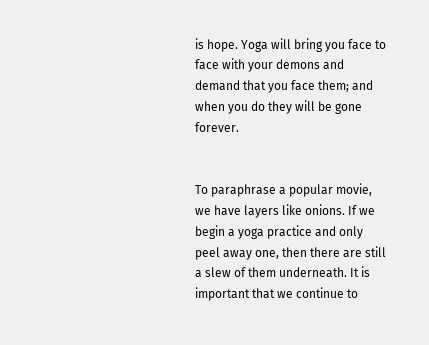is hope. Yoga will bring you face to face with your demons and demand that you face them; and when you do they will be gone forever.


To paraphrase a popular movie, we have layers like onions. If we begin a yoga practice and only peel away one, then there are still a slew of them underneath. It is important that we continue to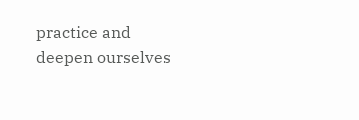practice and deepen ourselves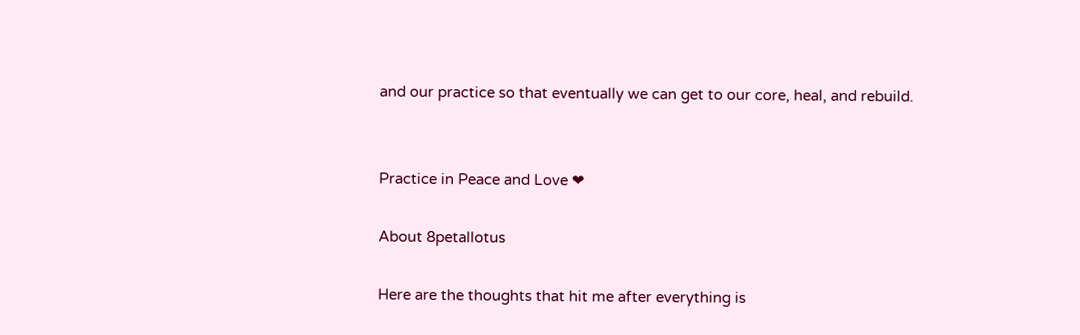and our practice so that eventually we can get to our core, heal, and rebuild.


Practice in Peace and Love ❤

About 8petallotus

Here are the thoughts that hit me after everything is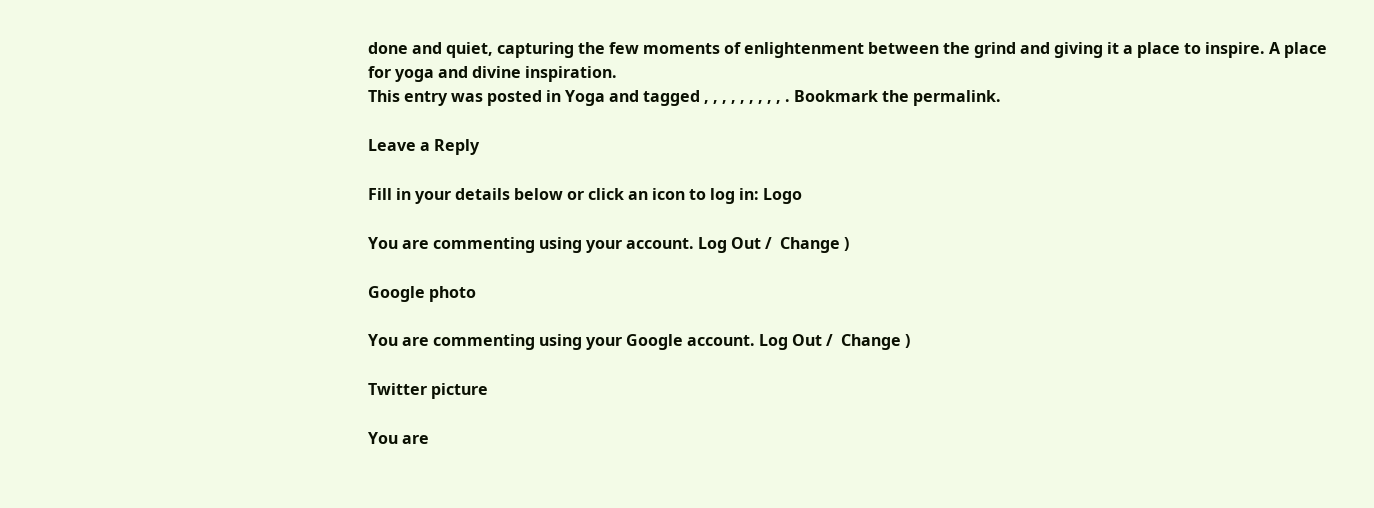done and quiet, capturing the few moments of enlightenment between the grind and giving it a place to inspire. A place for yoga and divine inspiration.
This entry was posted in Yoga and tagged , , , , , , , , , . Bookmark the permalink.

Leave a Reply

Fill in your details below or click an icon to log in: Logo

You are commenting using your account. Log Out /  Change )

Google photo

You are commenting using your Google account. Log Out /  Change )

Twitter picture

You are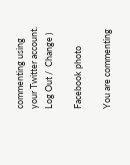commenting using your Twitter account. Log Out /  Change )

Facebook photo

You are commenting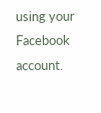using your Facebook account.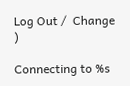Log Out /  Change )

Connecting to %s